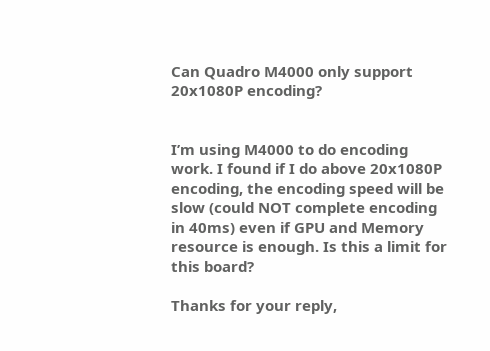Can Quadro M4000 only support 20x1080P encoding?


I’m using M4000 to do encoding work. I found if I do above 20x1080P encoding, the encoding speed will be slow (could NOT complete encoding in 40ms) even if GPU and Memory resource is enough. Is this a limit for this board?

Thanks for your reply,